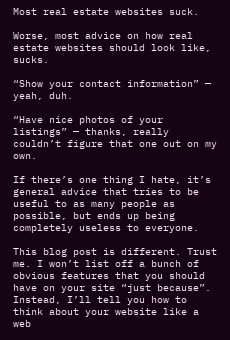Most real estate websites suck.

Worse, most advice on how real estate websites should look like, sucks.

“Show your contact information” — yeah, duh.

“Have nice photos of your listings” — thanks, really couldn’t figure that one out on my own.

If there’s one thing I hate, it’s general advice that tries to be useful to as many people as possible, but ends up being completely useless to everyone.

This blog post is different. Trust me. I won’t list off a bunch of obvious features that you should have on your site “just because”. Instead, I’ll tell you how to think about your website like a web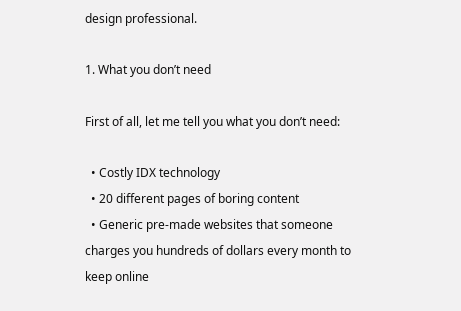design professional.

1. What you don’t need

First of all, let me tell you what you don’t need:

  • Costly IDX technology
  • 20 different pages of boring content
  • Generic pre-made websites that someone charges you hundreds of dollars every month to keep online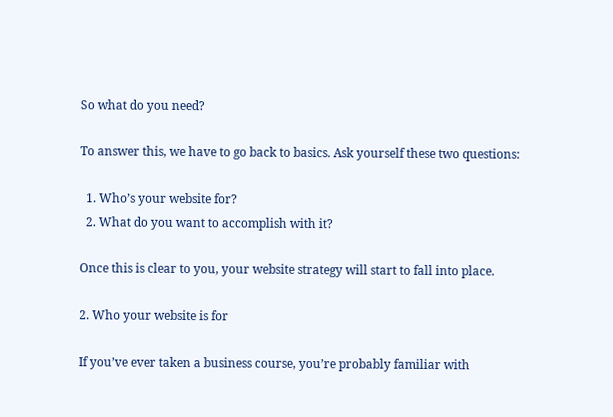So what do you need?

To answer this, we have to go back to basics. Ask yourself these two questions:

  1. Who’s your website for?
  2. What do you want to accomplish with it?

Once this is clear to you, your website strategy will start to fall into place.

2. Who your website is for

If you’ve ever taken a business course, you’re probably familiar with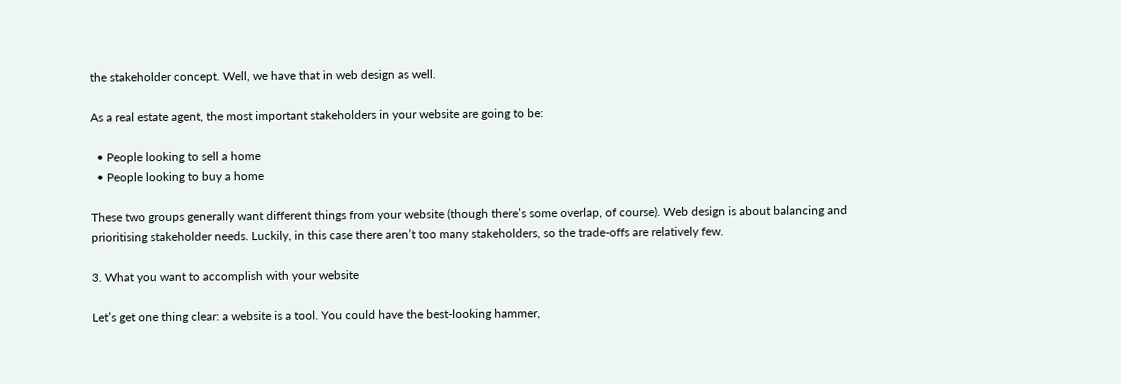the stakeholder concept. Well, we have that in web design as well.

As a real estate agent, the most important stakeholders in your website are going to be:

  • People looking to sell a home
  • People looking to buy a home

These two groups generally want different things from your website (though there’s some overlap, of course). Web design is about balancing and prioritising stakeholder needs. Luckily, in this case there aren’t too many stakeholders, so the trade-offs are relatively few.

3. What you want to accomplish with your website

Let’s get one thing clear: a website is a tool. You could have the best-looking hammer,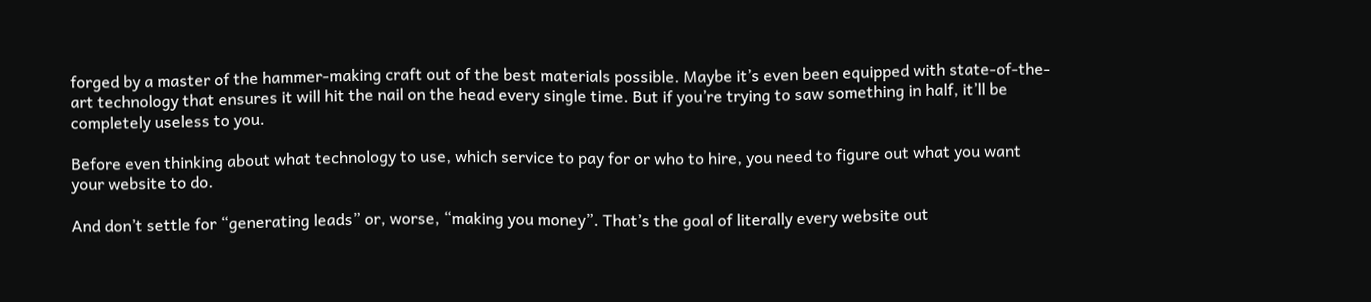forged by a master of the hammer-making craft out of the best materials possible. Maybe it’s even been equipped with state-of-the-art technology that ensures it will hit the nail on the head every single time. But if you’re trying to saw something in half, it’ll be completely useless to you.

Before even thinking about what technology to use, which service to pay for or who to hire, you need to figure out what you want your website to do.

And don’t settle for “generating leads” or, worse, “making you money”. That’s the goal of literally every website out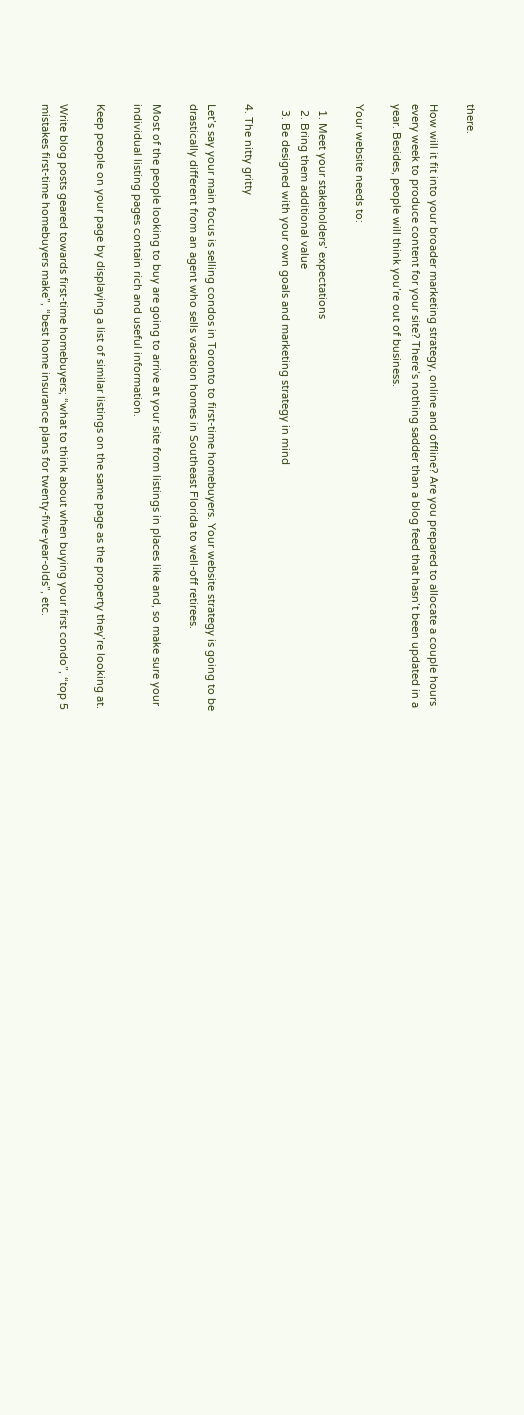there.

How will it fit into your broader marketing strategy, online and offline? Are you prepared to allocate a couple hours every week to produce content for your site? There’s nothing sadder than a blog feed that hasn’t been updated in a year. Besides, people will think you’re out of business.

Your website needs to:

  1. Meet your stakeholders’ expectations
  2. Bring them additional value
  3. Be designed with your own goals and marketing strategy in mind

4. The nitty gritty

Let’s say your main focus is selling condos in Toronto to first-time homebuyers. Your website strategy is going to be drastically different from an agent who sells vacation homes in Southeast Florida to well-off retirees.

Most of the people looking to buy are going to arrive at your site from listings in places like and, so make sure your individual listing pages contain rich and useful information.

Keep people on your page by displaying a list of similar listings on the same page as the property they’re looking at.

Write blog posts geared towards first-time homebuyers; “what to think about when buying your first condo”, “top 5 mistakes first-time homebuyers make”, “best home insurance plans for twenty-five-year-olds”, etc.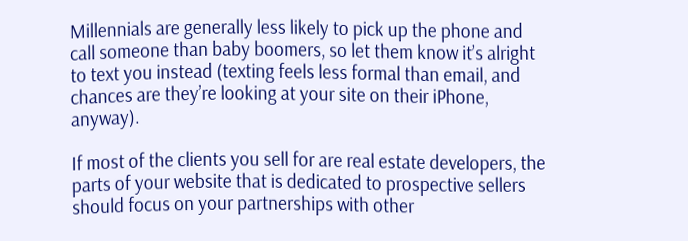Millennials are generally less likely to pick up the phone and call someone than baby boomers, so let them know it’s alright to text you instead (texting feels less formal than email, and chances are they’re looking at your site on their iPhone, anyway).

If most of the clients you sell for are real estate developers, the parts of your website that is dedicated to prospective sellers should focus on your partnerships with other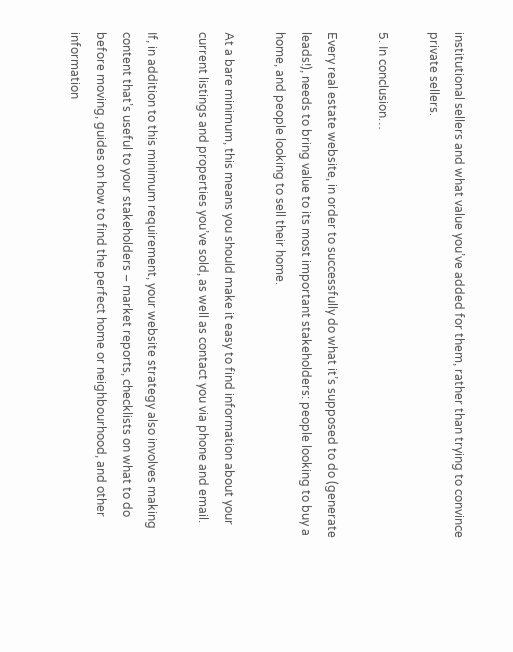institutional sellers and what value you’ve added for them, rather than trying to convince private sellers.

5. In conclusion…

Every real estate website, in order to successfully do what it’s supposed to do (generate leads!), needs to bring value to its most important stakeholders: people looking to buy a home, and people looking to sell their home.

At a bare minimum, this means you should make it easy to find information about your current listings and properties you’ve sold, as well as contact you via phone and email.

If, in addition to this minimum requirement, your website strategy also involves making content that’s useful to your stakeholders – market reports, checklists on what to do before moving, guides on how to find the perfect home or neighbourhood, and other information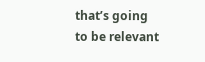that’s going to be relevant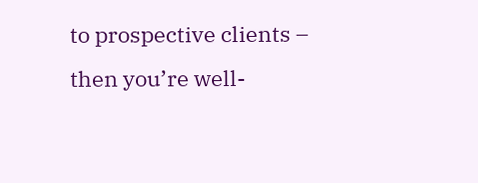to prospective clients – then you’re well-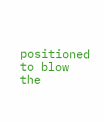positioned to blow the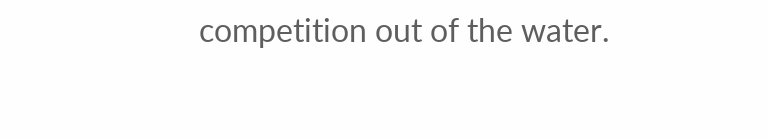competition out of the water.